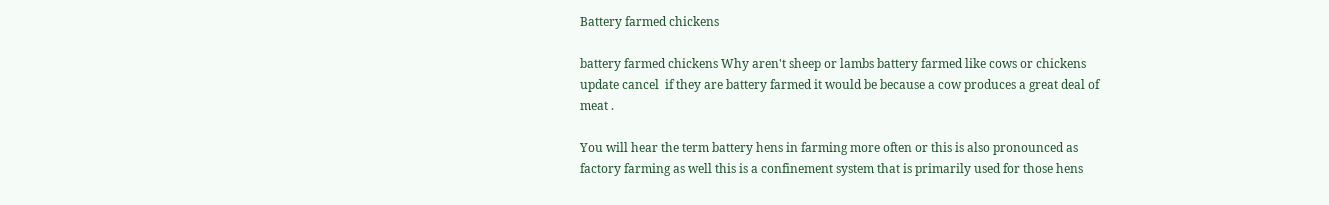Battery farmed chickens

battery farmed chickens Why aren't sheep or lambs battery farmed like cows or chickens update cancel  if they are battery farmed it would be because a cow produces a great deal of meat .

You will hear the term battery hens in farming more often or this is also pronounced as factory farming as well this is a confinement system that is primarily used for those hens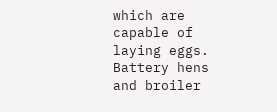which are capable of laying eggs. Battery hens and broiler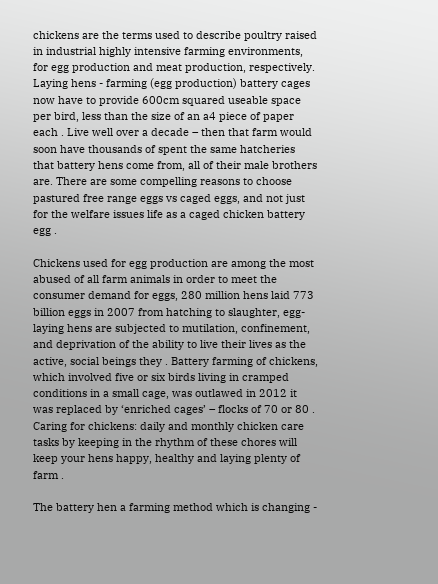chickens are the terms used to describe poultry raised in industrial highly intensive farming environments, for egg production and meat production, respectively. Laying hens - farming (egg production) battery cages now have to provide 600cm squared useable space per bird, less than the size of an a4 piece of paper each . Live well over a decade – then that farm would soon have thousands of spent the same hatcheries that battery hens come from, all of their male brothers are. There are some compelling reasons to choose pastured free range eggs vs caged eggs, and not just for the welfare issues life as a caged chicken battery egg .

Chickens used for egg production are among the most abused of all farm animals in order to meet the consumer demand for eggs, 280 million hens laid 773 billion eggs in 2007 from hatching to slaughter, egg-laying hens are subjected to mutilation, confinement, and deprivation of the ability to live their lives as the active, social beings they . Battery farming of chickens, which involved five or six birds living in cramped conditions in a small cage, was outlawed in 2012 it was replaced by ‘enriched cages’ – flocks of 70 or 80 . Caring for chickens: daily and monthly chicken care tasks by keeping in the rhythm of these chores will keep your hens happy, healthy and laying plenty of farm .

The battery hen a farming method which is changing -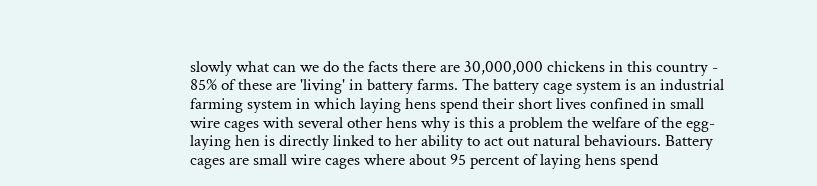slowly what can we do the facts there are 30,000,000 chickens in this country - 85% of these are 'living' in battery farms. The battery cage system is an industrial farming system in which laying hens spend their short lives confined in small wire cages with several other hens why is this a problem the welfare of the egg-laying hen is directly linked to her ability to act out natural behaviours. Battery cages are small wire cages where about 95 percent of laying hens spend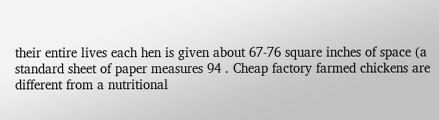their entire lives each hen is given about 67-76 square inches of space (a standard sheet of paper measures 94 . Cheap factory farmed chickens are different from a nutritional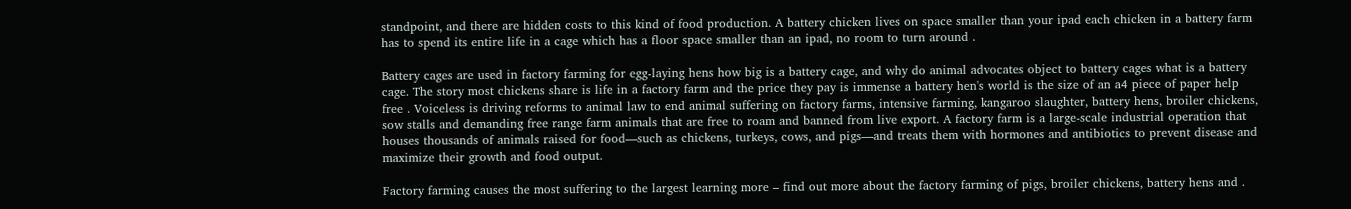standpoint, and there are hidden costs to this kind of food production. A battery chicken lives on space smaller than your ipad each chicken in a battery farm has to spend its entire life in a cage which has a floor space smaller than an ipad, no room to turn around .

Battery cages are used in factory farming for egg-laying hens how big is a battery cage, and why do animal advocates object to battery cages what is a battery cage. The story most chickens share is life in a factory farm and the price they pay is immense a battery hen's world is the size of an a4 piece of paper help free . Voiceless is driving reforms to animal law to end animal suffering on factory farms, intensive farming, kangaroo slaughter, battery hens, broiler chickens, sow stalls and demanding free range farm animals that are free to roam and banned from live export. A factory farm is a large-scale industrial operation that houses thousands of animals raised for food—such as chickens, turkeys, cows, and pigs—and treats them with hormones and antibiotics to prevent disease and maximize their growth and food output.

Factory farming causes the most suffering to the largest learning more – find out more about the factory farming of pigs, broiler chickens, battery hens and .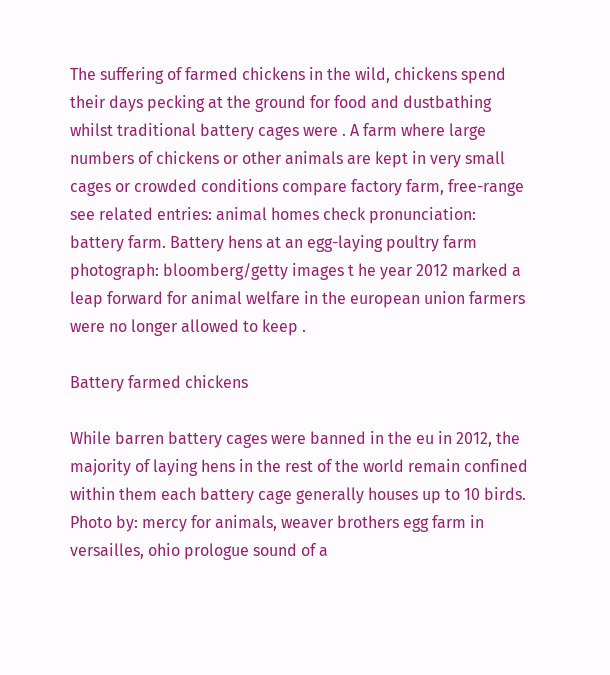The suffering of farmed chickens in the wild, chickens spend their days pecking at the ground for food and dustbathing whilst traditional battery cages were . A farm where large numbers of chickens or other animals are kept in very small cages or crowded conditions compare factory farm, free-range see related entries: animal homes check pronunciation: battery farm. Battery hens at an egg-laying poultry farm photograph: bloomberg/getty images t he year 2012 marked a leap forward for animal welfare in the european union farmers were no longer allowed to keep .

Battery farmed chickens

While barren battery cages were banned in the eu in 2012, the majority of laying hens in the rest of the world remain confined within them each battery cage generally houses up to 10 birds. Photo by: mercy for animals, weaver brothers egg farm in versailles, ohio prologue sound of a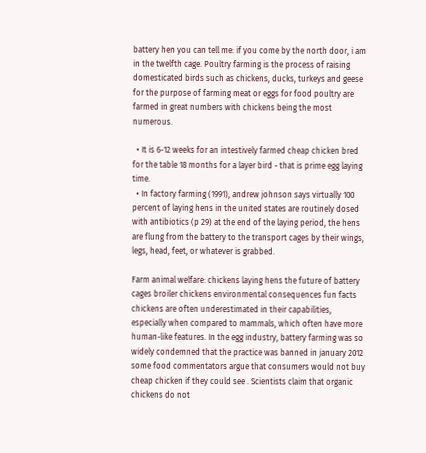battery hen you can tell me: if you come by the north door, i am in the twelfth cage. Poultry farming is the process of raising domesticated birds such as chickens, ducks, turkeys and geese for the purpose of farming meat or eggs for food poultry are farmed in great numbers with chickens being the most numerous.

  • It is 6-12 weeks for an intestively farmed cheap chicken bred for the table 18 months for a layer bird - that is prime egg laying time.
  • In factory farming (1991), andrew johnson says virtually 100 percent of laying hens in the united states are routinely dosed with antibiotics (p 29) at the end of the laying period, the hens are flung from the battery to the transport cages by their wings, legs, head, feet, or whatever is grabbed.

Farm animal welfare: chickens laying hens the future of battery cages broiler chickens environmental consequences fun facts chickens are often underestimated in their capabilities, especially when compared to mammals, which often have more human-like features. In the egg industry, battery farming was so widely condemned that the practice was banned in january 2012 some food commentators argue that consumers would not buy cheap chicken if they could see . Scientists claim that organic chickens do not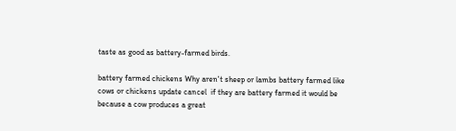taste as good as battery-farmed birds.

battery farmed chickens Why aren't sheep or lambs battery farmed like cows or chickens update cancel  if they are battery farmed it would be because a cow produces a great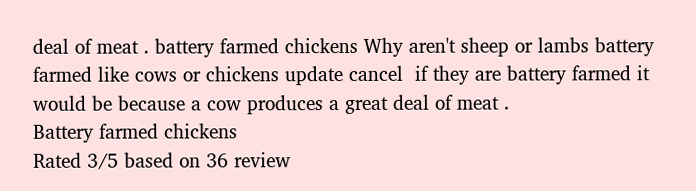deal of meat . battery farmed chickens Why aren't sheep or lambs battery farmed like cows or chickens update cancel  if they are battery farmed it would be because a cow produces a great deal of meat .
Battery farmed chickens
Rated 3/5 based on 36 review